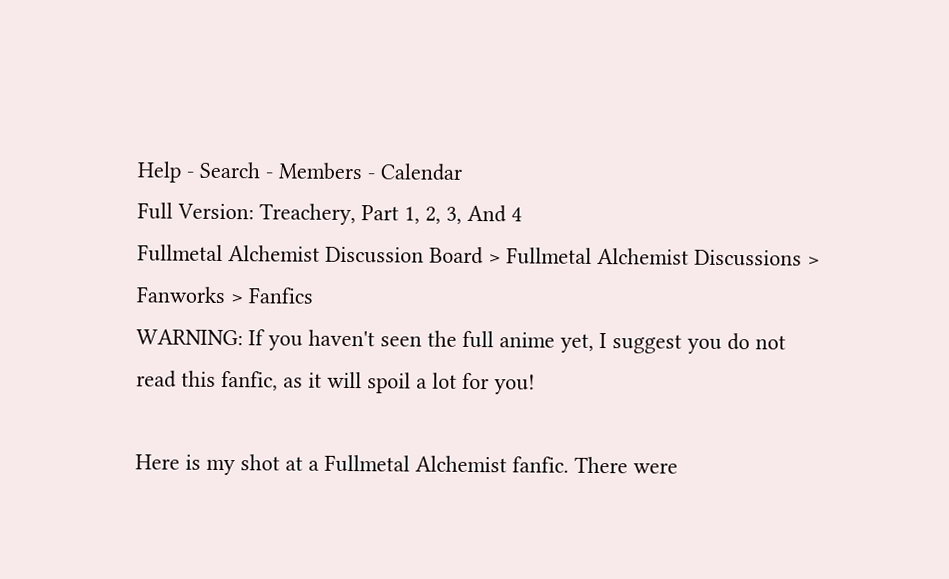Help - Search - Members - Calendar
Full Version: Treachery, Part 1, 2, 3, And 4
Fullmetal Alchemist Discussion Board > Fullmetal Alchemist Discussions > Fanworks > Fanfics
WARNING: If you haven't seen the full anime yet, I suggest you do not read this fanfic, as it will spoil a lot for you!

Here is my shot at a Fullmetal Alchemist fanfic. There were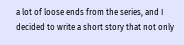a lot of loose ends from the series, and I decided to write a short story that not only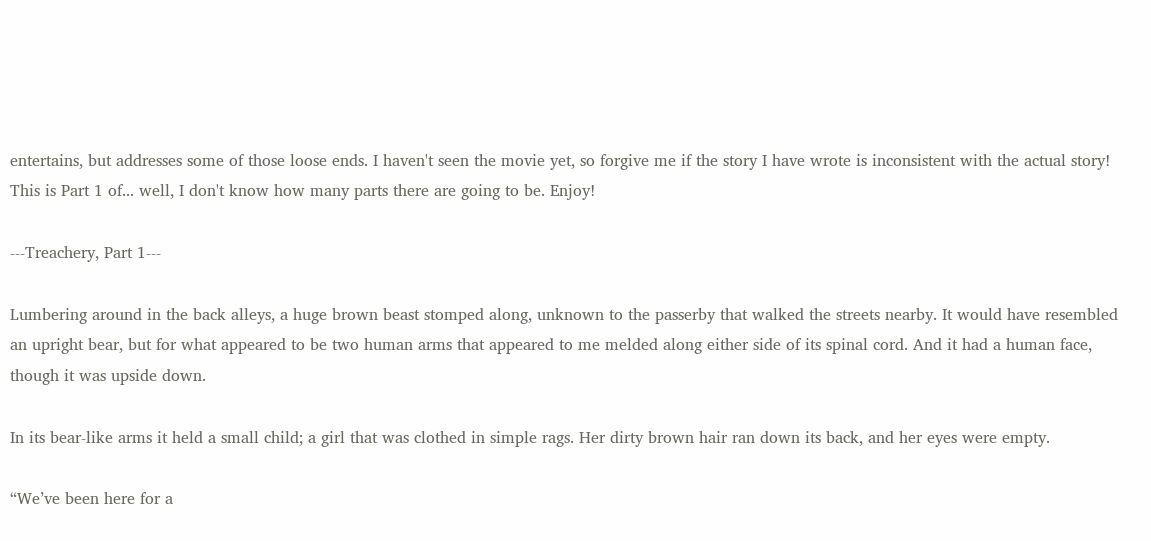entertains, but addresses some of those loose ends. I haven't seen the movie yet, so forgive me if the story I have wrote is inconsistent with the actual story! This is Part 1 of... well, I don't know how many parts there are going to be. Enjoy!

---Treachery, Part 1---

Lumbering around in the back alleys, a huge brown beast stomped along, unknown to the passerby that walked the streets nearby. It would have resembled an upright bear, but for what appeared to be two human arms that appeared to me melded along either side of its spinal cord. And it had a human face, though it was upside down.

In its bear-like arms it held a small child; a girl that was clothed in simple rags. Her dirty brown hair ran down its back, and her eyes were empty.

“We’ve been here for a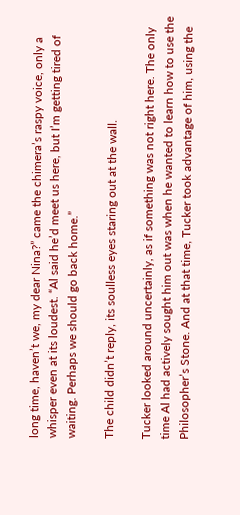long time, haven’t we, my dear Nina?” came the chimera’s raspy voice, only a whisper even at its loudest. “Al said he’d meet us here, but I’m getting tired of waiting. Perhaps we should go back home.”

The child didn’t reply, its soulless eyes staring out at the wall.

Tucker looked around uncertainly, as if something was not right here. The only time Al had actively sought him out was when he wanted to learn how to use the Philosopher’s Stone. And at that time, Tucker took advantage of him, using the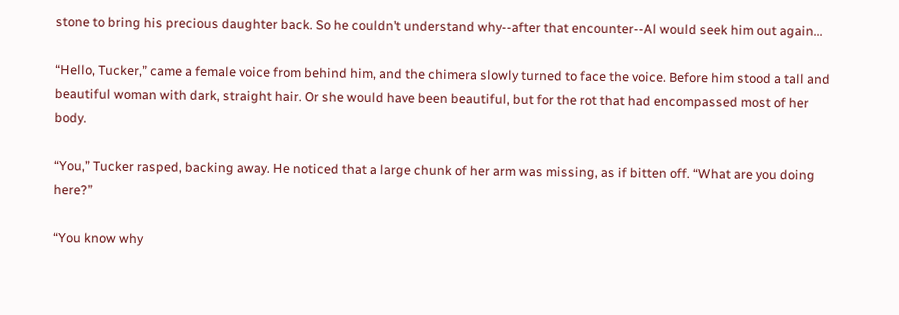stone to bring his precious daughter back. So he couldn’t understand why--after that encounter--Al would seek him out again...

“Hello, Tucker,” came a female voice from behind him, and the chimera slowly turned to face the voice. Before him stood a tall and beautiful woman with dark, straight hair. Or she would have been beautiful, but for the rot that had encompassed most of her body.

“You,” Tucker rasped, backing away. He noticed that a large chunk of her arm was missing, as if bitten off. “What are you doing here?”

“You know why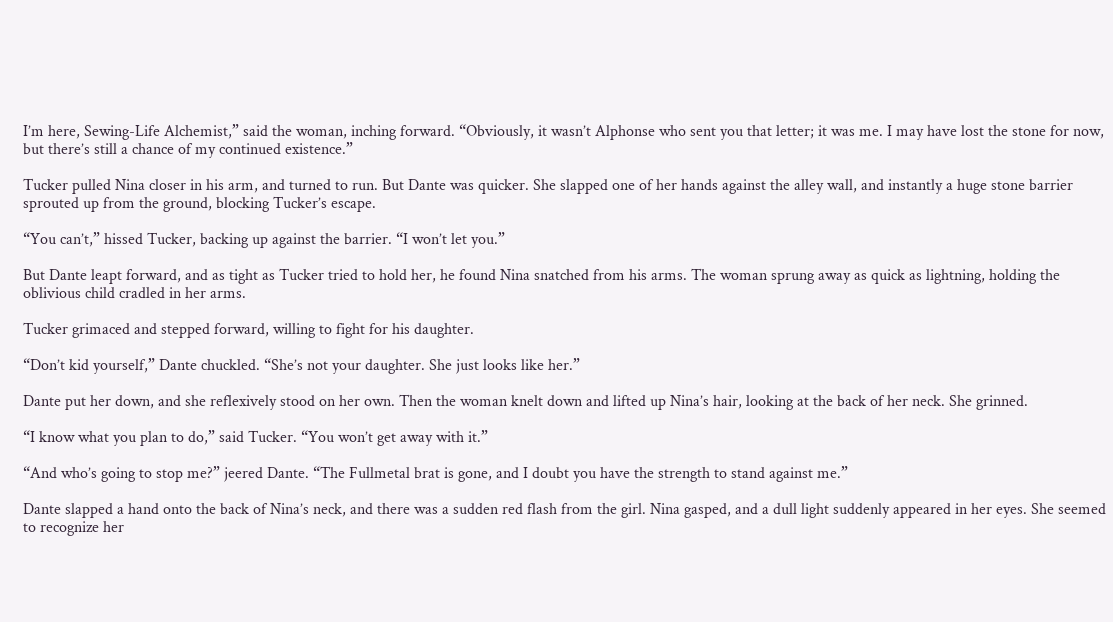I’m here, Sewing-Life Alchemist,” said the woman, inching forward. “Obviously, it wasn’t Alphonse who sent you that letter; it was me. I may have lost the stone for now, but there’s still a chance of my continued existence.”

Tucker pulled Nina closer in his arm, and turned to run. But Dante was quicker. She slapped one of her hands against the alley wall, and instantly a huge stone barrier sprouted up from the ground, blocking Tucker’s escape.

“You can’t,” hissed Tucker, backing up against the barrier. “I won’t let you.”

But Dante leapt forward, and as tight as Tucker tried to hold her, he found Nina snatched from his arms. The woman sprung away as quick as lightning, holding the oblivious child cradled in her arms.

Tucker grimaced and stepped forward, willing to fight for his daughter.

“Don’t kid yourself,” Dante chuckled. “She’s not your daughter. She just looks like her.”

Dante put her down, and she reflexively stood on her own. Then the woman knelt down and lifted up Nina’s hair, looking at the back of her neck. She grinned.

“I know what you plan to do,” said Tucker. “You won’t get away with it.”

“And who’s going to stop me?” jeered Dante. “The Fullmetal brat is gone, and I doubt you have the strength to stand against me.”

Dante slapped a hand onto the back of Nina’s neck, and there was a sudden red flash from the girl. Nina gasped, and a dull light suddenly appeared in her eyes. She seemed to recognize her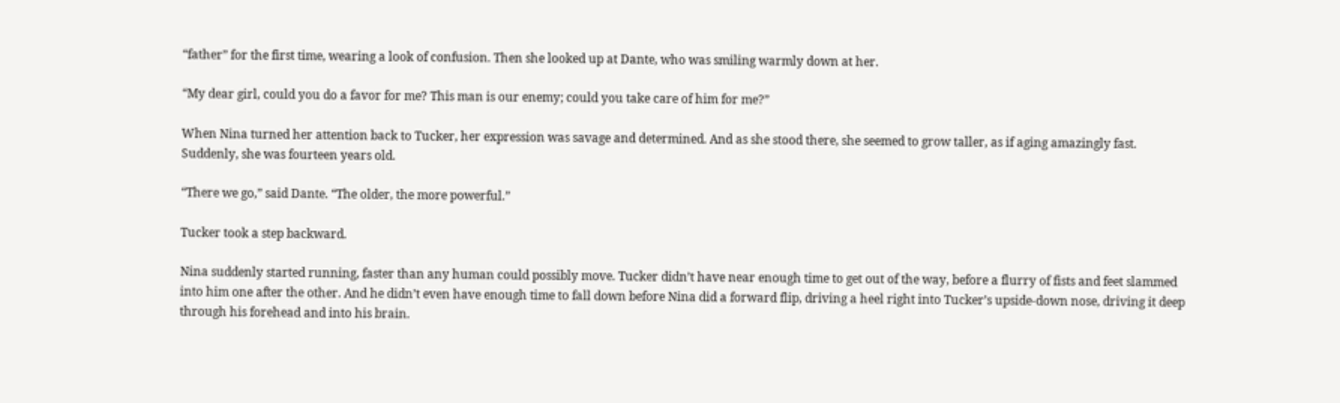“father” for the first time, wearing a look of confusion. Then she looked up at Dante, who was smiling warmly down at her.

“My dear girl, could you do a favor for me? This man is our enemy; could you take care of him for me?”

When Nina turned her attention back to Tucker, her expression was savage and determined. And as she stood there, she seemed to grow taller, as if aging amazingly fast. Suddenly, she was fourteen years old.

“There we go,” said Dante. “The older, the more powerful.”

Tucker took a step backward.

Nina suddenly started running, faster than any human could possibly move. Tucker didn’t have near enough time to get out of the way, before a flurry of fists and feet slammed into him one after the other. And he didn’t even have enough time to fall down before Nina did a forward flip, driving a heel right into Tucker’s upside-down nose, driving it deep through his forehead and into his brain.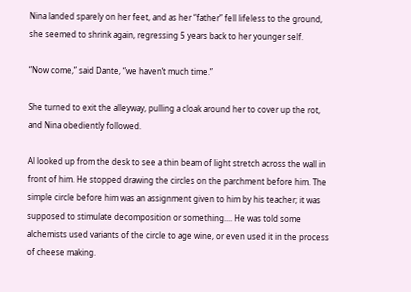Nina landed sparely on her feet, and as her “father” fell lifeless to the ground, she seemed to shrink again, regressing 5 years back to her younger self.

“Now come,” said Dante, “we haven’t much time.”

She turned to exit the alleyway, pulling a cloak around her to cover up the rot, and Nina obediently followed.

Al looked up from the desk to see a thin beam of light stretch across the wall in front of him. He stopped drawing the circles on the parchment before him. The simple circle before him was an assignment given to him by his teacher; it was supposed to stimulate decomposition or something.... He was told some alchemists used variants of the circle to age wine, or even used it in the process of cheese making.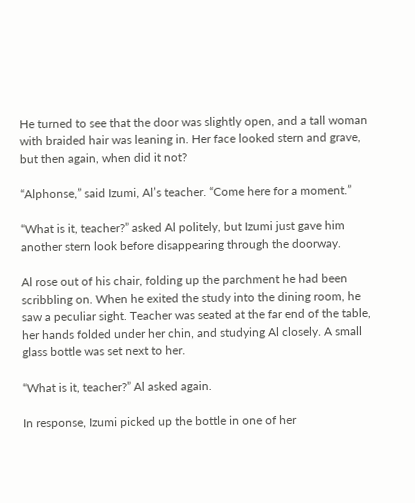He turned to see that the door was slightly open, and a tall woman with braided hair was leaning in. Her face looked stern and grave, but then again, when did it not?

“Alphonse,” said Izumi, Al’s teacher. “Come here for a moment.”

“What is it, teacher?” asked Al politely, but Izumi just gave him another stern look before disappearing through the doorway.

Al rose out of his chair, folding up the parchment he had been scribbling on. When he exited the study into the dining room, he saw a peculiar sight. Teacher was seated at the far end of the table, her hands folded under her chin, and studying Al closely. A small glass bottle was set next to her.

“What is it, teacher?” Al asked again.

In response, Izumi picked up the bottle in one of her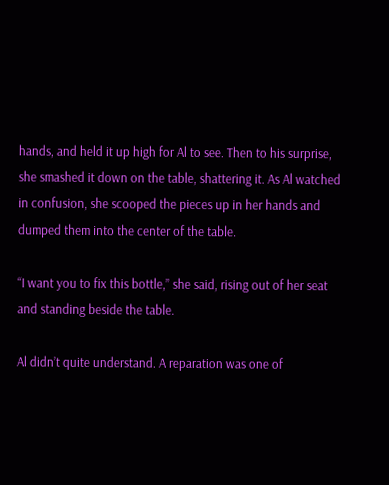hands, and held it up high for Al to see. Then to his surprise, she smashed it down on the table, shattering it. As Al watched in confusion, she scooped the pieces up in her hands and dumped them into the center of the table.

“I want you to fix this bottle,” she said, rising out of her seat and standing beside the table.

Al didn’t quite understand. A reparation was one of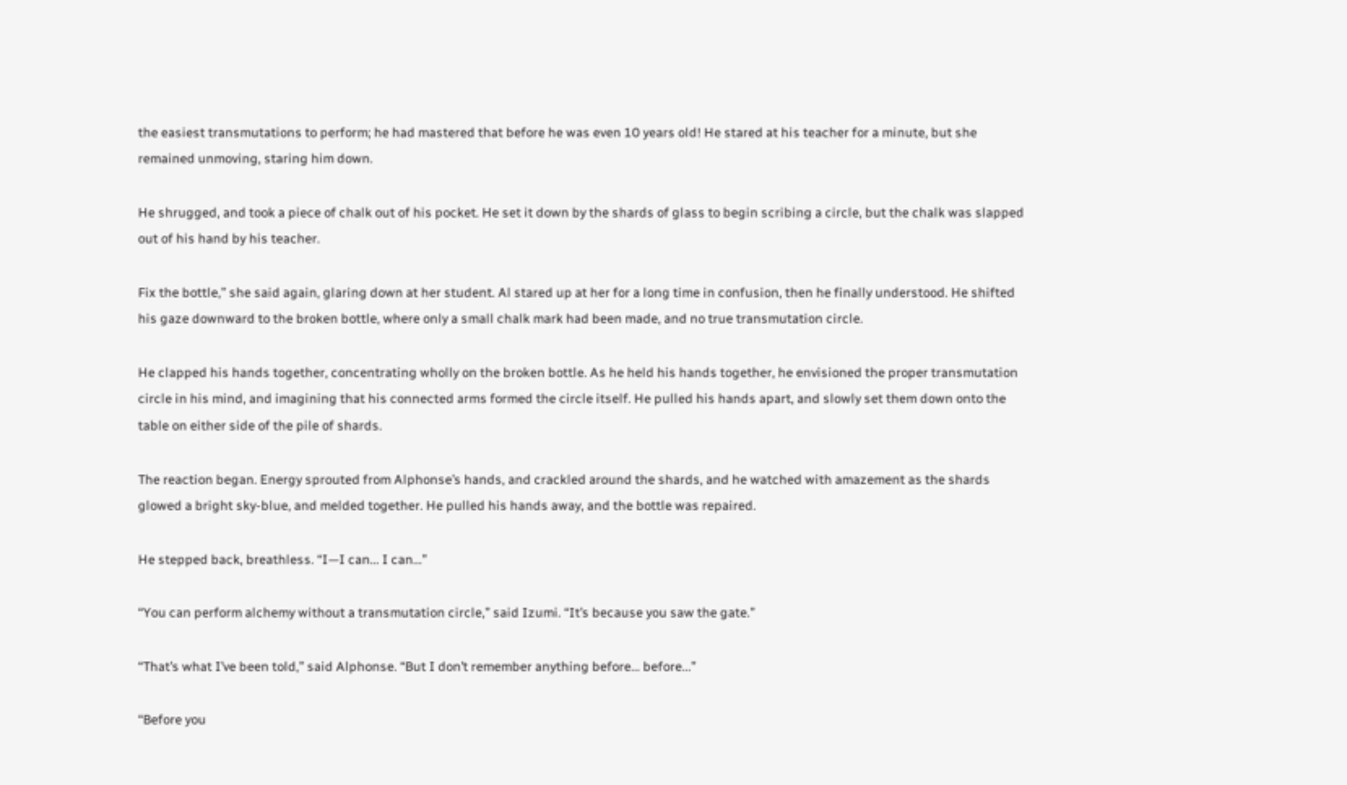the easiest transmutations to perform; he had mastered that before he was even 10 years old! He stared at his teacher for a minute, but she remained unmoving, staring him down.

He shrugged, and took a piece of chalk out of his pocket. He set it down by the shards of glass to begin scribing a circle, but the chalk was slapped out of his hand by his teacher.

Fix the bottle,” she said again, glaring down at her student. Al stared up at her for a long time in confusion, then he finally understood. He shifted his gaze downward to the broken bottle, where only a small chalk mark had been made, and no true transmutation circle.

He clapped his hands together, concentrating wholly on the broken bottle. As he held his hands together, he envisioned the proper transmutation circle in his mind, and imagining that his connected arms formed the circle itself. He pulled his hands apart, and slowly set them down onto the table on either side of the pile of shards.

The reaction began. Energy sprouted from Alphonse’s hands, and crackled around the shards, and he watched with amazement as the shards glowed a bright sky-blue, and melded together. He pulled his hands away, and the bottle was repaired.

He stepped back, breathless. “I—I can... I can...”

“You can perform alchemy without a transmutation circle,” said Izumi. “It’s because you saw the gate.”

“That’s what I’ve been told,” said Alphonse. “But I don’t remember anything before... before...”

“Before you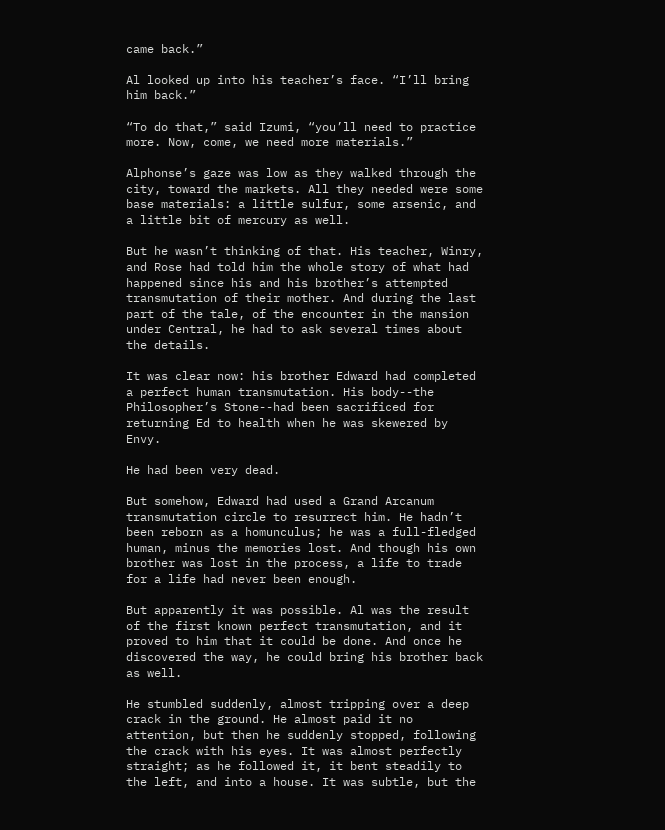came back.”

Al looked up into his teacher’s face. “I’ll bring him back.”

“To do that,” said Izumi, “you’ll need to practice more. Now, come, we need more materials.”

Alphonse’s gaze was low as they walked through the city, toward the markets. All they needed were some base materials: a little sulfur, some arsenic, and a little bit of mercury as well.

But he wasn’t thinking of that. His teacher, Winry, and Rose had told him the whole story of what had happened since his and his brother’s attempted transmutation of their mother. And during the last part of the tale, of the encounter in the mansion under Central, he had to ask several times about the details.

It was clear now: his brother Edward had completed a perfect human transmutation. His body--the Philosopher’s Stone--had been sacrificed for returning Ed to health when he was skewered by Envy.

He had been very dead.

But somehow, Edward had used a Grand Arcanum transmutation circle to resurrect him. He hadn’t been reborn as a homunculus; he was a full-fledged human, minus the memories lost. And though his own brother was lost in the process, a life to trade for a life had never been enough.

But apparently it was possible. Al was the result of the first known perfect transmutation, and it proved to him that it could be done. And once he discovered the way, he could bring his brother back as well.

He stumbled suddenly, almost tripping over a deep crack in the ground. He almost paid it no attention, but then he suddenly stopped, following the crack with his eyes. It was almost perfectly straight; as he followed it, it bent steadily to the left, and into a house. It was subtle, but the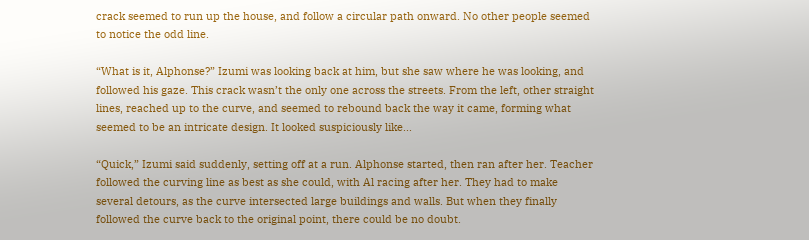crack seemed to run up the house, and follow a circular path onward. No other people seemed to notice the odd line.

“What is it, Alphonse?” Izumi was looking back at him, but she saw where he was looking, and followed his gaze. This crack wasn’t the only one across the streets. From the left, other straight lines, reached up to the curve, and seemed to rebound back the way it came, forming what seemed to be an intricate design. It looked suspiciously like...

“Quick,” Izumi said suddenly, setting off at a run. Alphonse started, then ran after her. Teacher followed the curving line as best as she could, with Al racing after her. They had to make several detours, as the curve intersected large buildings and walls. But when they finally followed the curve back to the original point, there could be no doubt.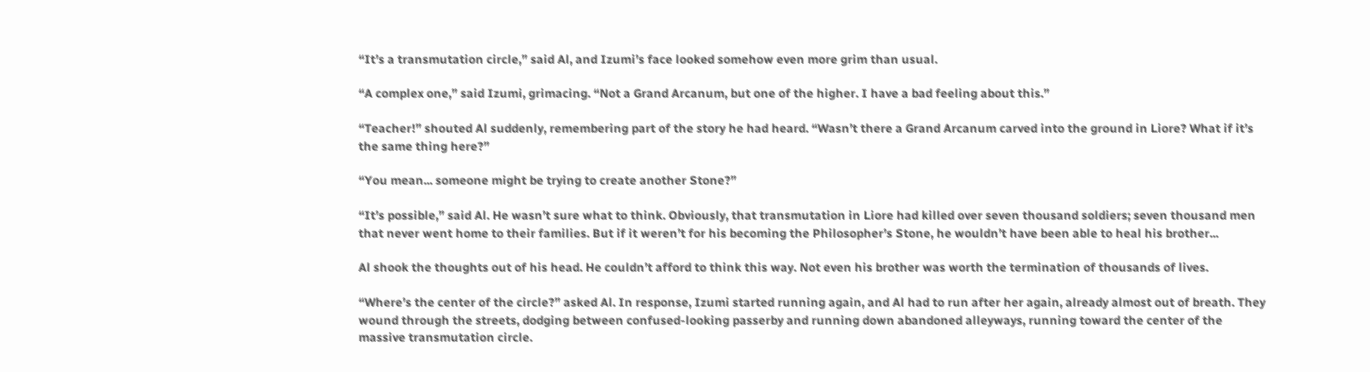“It’s a transmutation circle,” said Al, and Izumi’s face looked somehow even more grim than usual.

“A complex one,” said Izumi, grimacing. “Not a Grand Arcanum, but one of the higher. I have a bad feeling about this.”

“Teacher!” shouted Al suddenly, remembering part of the story he had heard. “Wasn’t there a Grand Arcanum carved into the ground in Liore? What if it’s the same thing here?”

“You mean... someone might be trying to create another Stone?”

“It’s possible,” said Al. He wasn’t sure what to think. Obviously, that transmutation in Liore had killed over seven thousand soldiers; seven thousand men that never went home to their families. But if it weren’t for his becoming the Philosopher’s Stone, he wouldn’t have been able to heal his brother...

Al shook the thoughts out of his head. He couldn’t afford to think this way. Not even his brother was worth the termination of thousands of lives.

“Where’s the center of the circle?” asked Al. In response, Izumi started running again, and Al had to run after her again, already almost out of breath. They wound through the streets, dodging between confused-looking passerby and running down abandoned alleyways, running toward the center of the massive transmutation circle.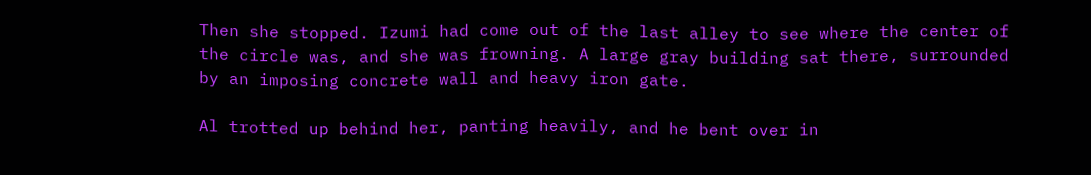Then she stopped. Izumi had come out of the last alley to see where the center of the circle was, and she was frowning. A large gray building sat there, surrounded by an imposing concrete wall and heavy iron gate.

Al trotted up behind her, panting heavily, and he bent over in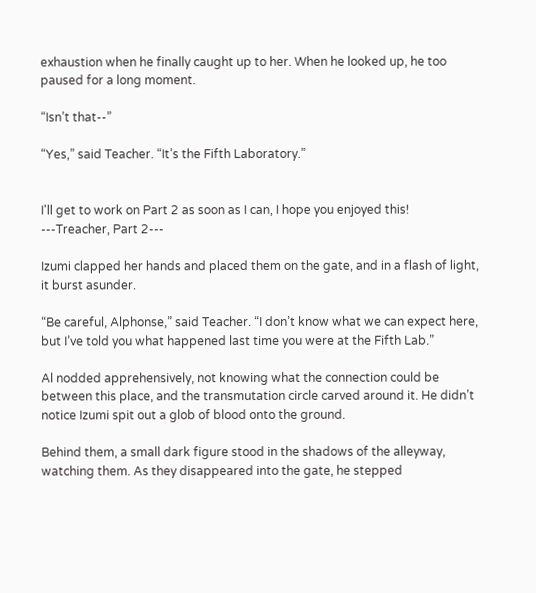exhaustion when he finally caught up to her. When he looked up, he too paused for a long moment.

“Isn’t that--”

“Yes,” said Teacher. “It’s the Fifth Laboratory.”


I'll get to work on Part 2 as soon as I can, I hope you enjoyed this!
---Treacher, Part 2---

Izumi clapped her hands and placed them on the gate, and in a flash of light, it burst asunder.

“Be careful, Alphonse,” said Teacher. “I don’t know what we can expect here, but I’ve told you what happened last time you were at the Fifth Lab.”

Al nodded apprehensively, not knowing what the connection could be between this place, and the transmutation circle carved around it. He didn’t notice Izumi spit out a glob of blood onto the ground.

Behind them, a small dark figure stood in the shadows of the alleyway, watching them. As they disappeared into the gate, he stepped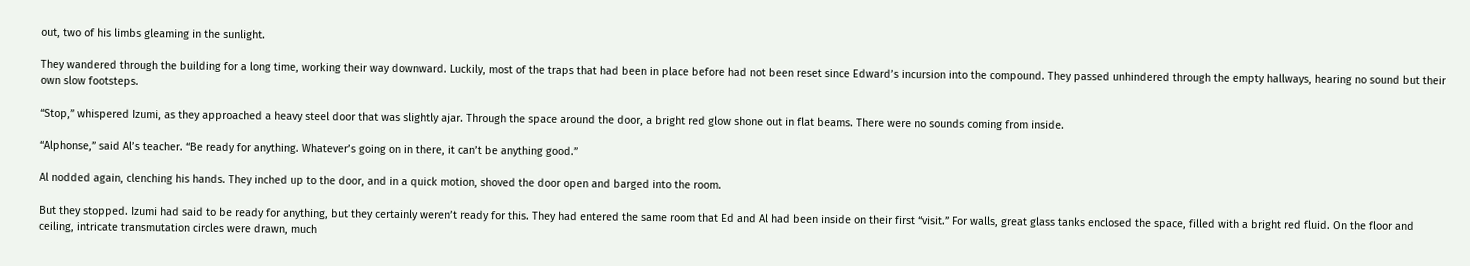out, two of his limbs gleaming in the sunlight.

They wandered through the building for a long time, working their way downward. Luckily, most of the traps that had been in place before had not been reset since Edward’s incursion into the compound. They passed unhindered through the empty hallways, hearing no sound but their own slow footsteps.

“Stop,” whispered Izumi, as they approached a heavy steel door that was slightly ajar. Through the space around the door, a bright red glow shone out in flat beams. There were no sounds coming from inside.

“Alphonse,” said Al’s teacher. “Be ready for anything. Whatever’s going on in there, it can’t be anything good.”

Al nodded again, clenching his hands. They inched up to the door, and in a quick motion, shoved the door open and barged into the room.

But they stopped. Izumi had said to be ready for anything, but they certainly weren’t ready for this. They had entered the same room that Ed and Al had been inside on their first “visit.” For walls, great glass tanks enclosed the space, filled with a bright red fluid. On the floor and ceiling, intricate transmutation circles were drawn, much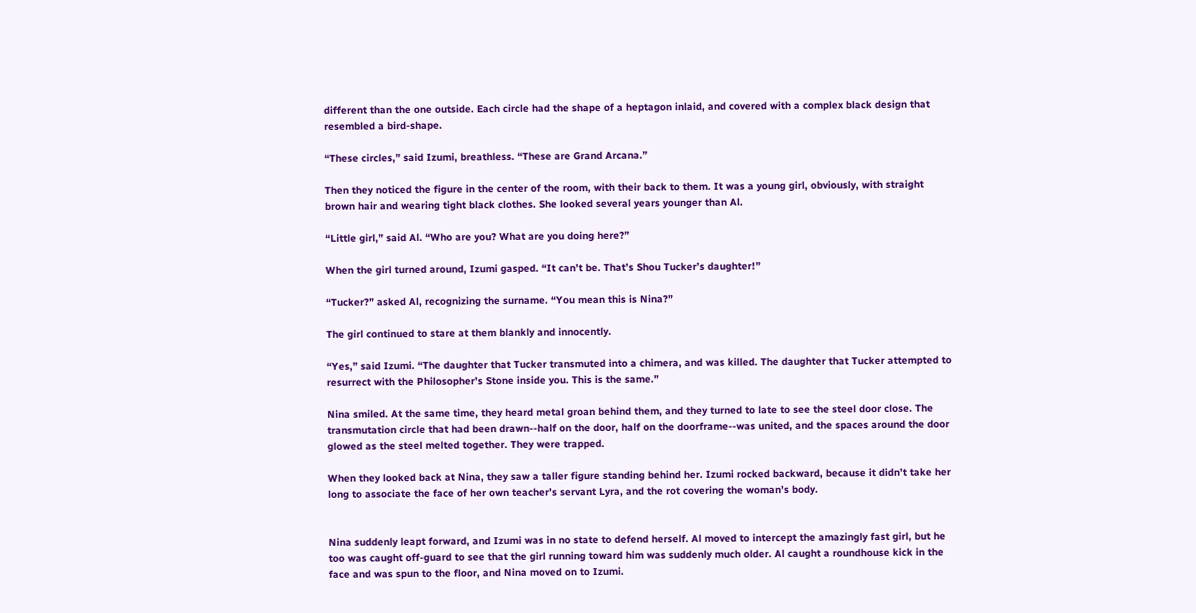different than the one outside. Each circle had the shape of a heptagon inlaid, and covered with a complex black design that resembled a bird-shape.

“These circles,” said Izumi, breathless. “These are Grand Arcana.”

Then they noticed the figure in the center of the room, with their back to them. It was a young girl, obviously, with straight brown hair and wearing tight black clothes. She looked several years younger than Al.

“Little girl,” said Al. “Who are you? What are you doing here?”

When the girl turned around, Izumi gasped. “It can’t be. That’s Shou Tucker’s daughter!”

“Tucker?” asked Al, recognizing the surname. “You mean this is Nina?”

The girl continued to stare at them blankly and innocently.

“Yes,” said Izumi. “The daughter that Tucker transmuted into a chimera, and was killed. The daughter that Tucker attempted to resurrect with the Philosopher’s Stone inside you. This is the same.”

Nina smiled. At the same time, they heard metal groan behind them, and they turned to late to see the steel door close. The transmutation circle that had been drawn--half on the door, half on the doorframe--was united, and the spaces around the door glowed as the steel melted together. They were trapped.

When they looked back at Nina, they saw a taller figure standing behind her. Izumi rocked backward, because it didn’t take her long to associate the face of her own teacher’s servant Lyra, and the rot covering the woman’s body.


Nina suddenly leapt forward, and Izumi was in no state to defend herself. Al moved to intercept the amazingly fast girl, but he too was caught off-guard to see that the girl running toward him was suddenly much older. Al caught a roundhouse kick in the face and was spun to the floor, and Nina moved on to Izumi.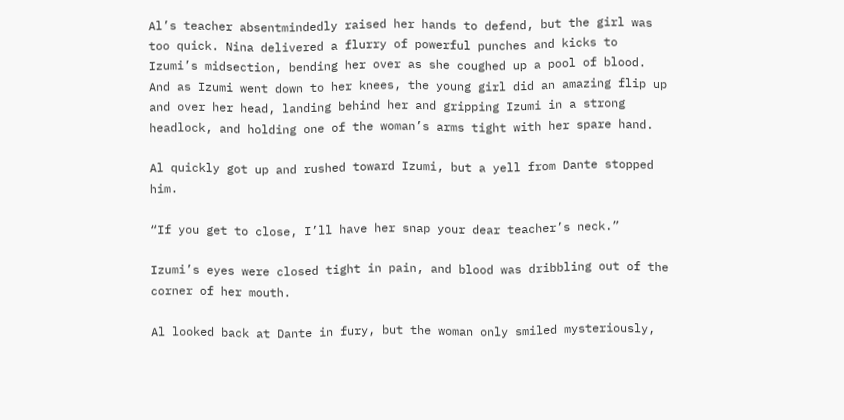Al’s teacher absentmindedly raised her hands to defend, but the girl was too quick. Nina delivered a flurry of powerful punches and kicks to Izumi’s midsection, bending her over as she coughed up a pool of blood. And as Izumi went down to her knees, the young girl did an amazing flip up and over her head, landing behind her and gripping Izumi in a strong headlock, and holding one of the woman’s arms tight with her spare hand.

Al quickly got up and rushed toward Izumi, but a yell from Dante stopped him.

“If you get to close, I’ll have her snap your dear teacher’s neck.”

Izumi’s eyes were closed tight in pain, and blood was dribbling out of the corner of her mouth.

Al looked back at Dante in fury, but the woman only smiled mysteriously,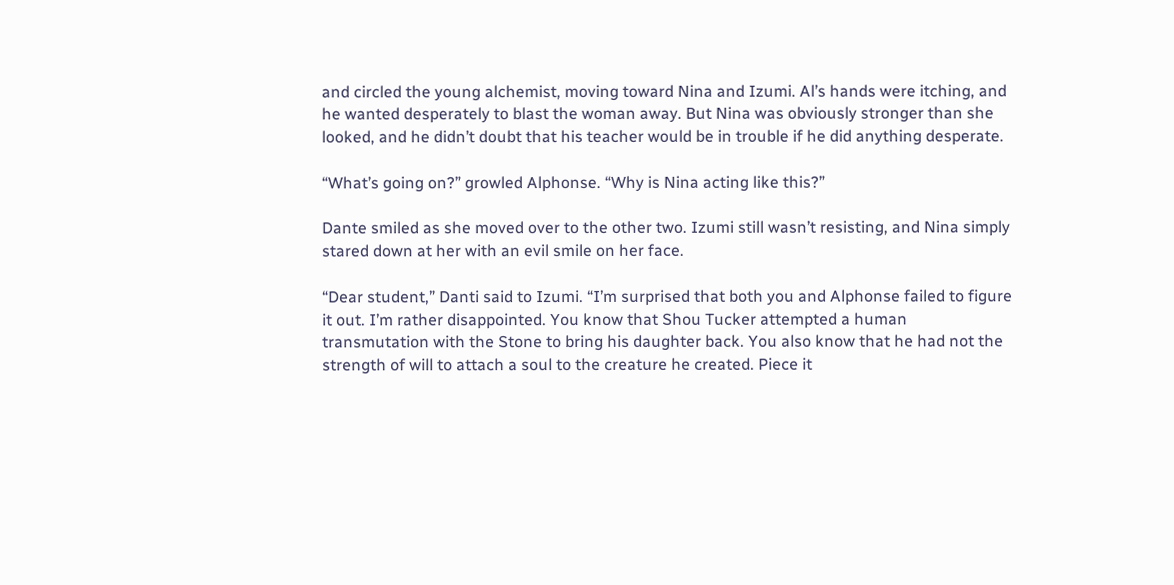and circled the young alchemist, moving toward Nina and Izumi. Al’s hands were itching, and he wanted desperately to blast the woman away. But Nina was obviously stronger than she looked, and he didn’t doubt that his teacher would be in trouble if he did anything desperate.

“What’s going on?” growled Alphonse. “Why is Nina acting like this?”

Dante smiled as she moved over to the other two. Izumi still wasn’t resisting, and Nina simply stared down at her with an evil smile on her face.

“Dear student,” Danti said to Izumi. “I’m surprised that both you and Alphonse failed to figure it out. I’m rather disappointed. You know that Shou Tucker attempted a human transmutation with the Stone to bring his daughter back. You also know that he had not the strength of will to attach a soul to the creature he created. Piece it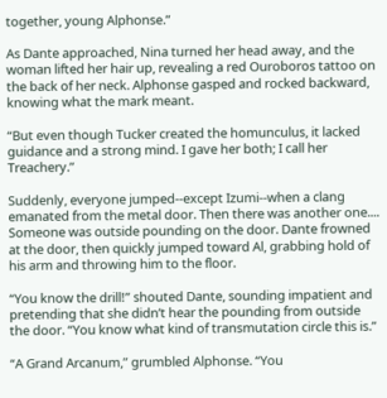together, young Alphonse.”

As Dante approached, Nina turned her head away, and the woman lifted her hair up, revealing a red Ouroboros tattoo on the back of her neck. Alphonse gasped and rocked backward, knowing what the mark meant.

“But even though Tucker created the homunculus, it lacked guidance and a strong mind. I gave her both; I call her Treachery.”

Suddenly, everyone jumped--except Izumi--when a clang emanated from the metal door. Then there was another one.... Someone was outside pounding on the door. Dante frowned at the door, then quickly jumped toward Al, grabbing hold of his arm and throwing him to the floor.

“You know the drill!” shouted Dante, sounding impatient and pretending that she didn’t hear the pounding from outside the door. “You know what kind of transmutation circle this is.”

“A Grand Arcanum,” grumbled Alphonse. “You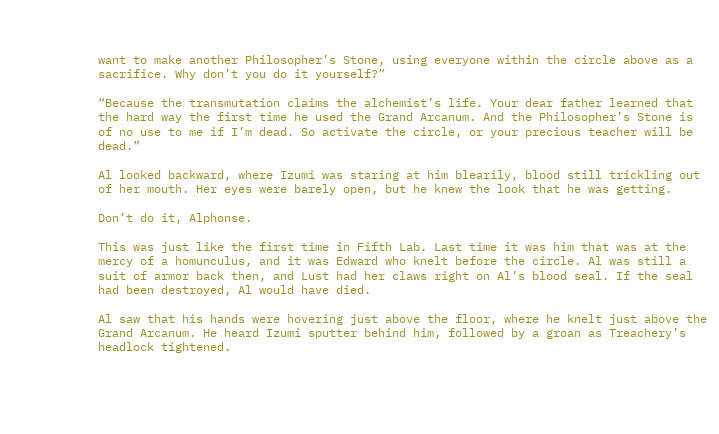want to make another Philosopher’s Stone, using everyone within the circle above as a sacrifice. Why don’t you do it yourself?”

“Because the transmutation claims the alchemist’s life. Your dear father learned that the hard way the first time he used the Grand Arcanum. And the Philosopher’s Stone is of no use to me if I’m dead. So activate the circle, or your precious teacher will be dead.”

Al looked backward, where Izumi was staring at him blearily, blood still trickling out of her mouth. Her eyes were barely open, but he knew the look that he was getting.

Don’t do it, Alphonse.

This was just like the first time in Fifth Lab. Last time it was him that was at the mercy of a homunculus, and it was Edward who knelt before the circle. Al was still a suit of armor back then, and Lust had her claws right on Al’s blood seal. If the seal had been destroyed, Al would have died.

Al saw that his hands were hovering just above the floor, where he knelt just above the Grand Arcanum. He heard Izumi sputter behind him, followed by a groan as Treachery’s headlock tightened.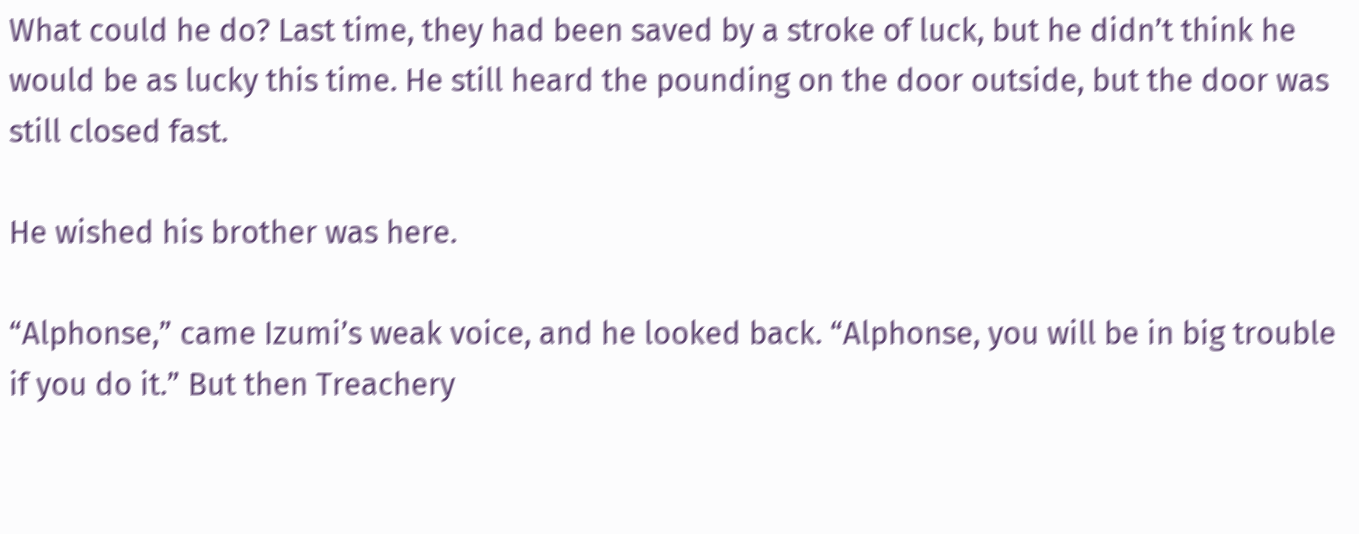What could he do? Last time, they had been saved by a stroke of luck, but he didn’t think he would be as lucky this time. He still heard the pounding on the door outside, but the door was still closed fast.

He wished his brother was here.

“Alphonse,” came Izumi’s weak voice, and he looked back. “Alphonse, you will be in big trouble if you do it.” But then Treachery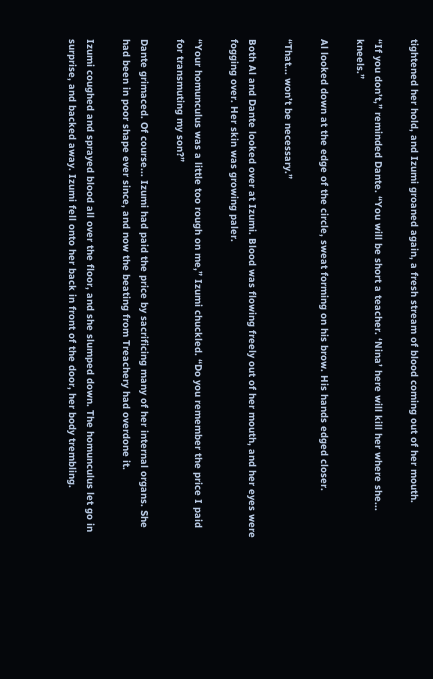tightened her hold, and Izumi groaned again, a fresh stream of blood coming out of her mouth.

“If you don’t,” reminded Dante. “You will be short a teacher. ‘Nina’ here will kill her where she... kneels.”

Al looked down at the edge of the circle, sweat forming on his brow. His hands edged closer.

“That... won’t be necessary.”

Both Al and Dante looked over at Izumi. Blood was flowing freely out of her mouth, and her eyes were fogging over. Her skin was growing paler.

“Your homunculus was a little too rough on me,” Izumi chuckled. “Do you remember the price I paid for transmuting my son?”

Dante grimaced. Of course... Izumi had paid the price by sacrificing many of her internal organs. She had been in poor shape ever since, and now the beating from Treachery had overdone it.

Izumi coughed and sprayed blood all over the floor, and she slumped down. The homunculus let go in surprise, and backed away. Izumi fell onto her back in front of the door, her body trembling.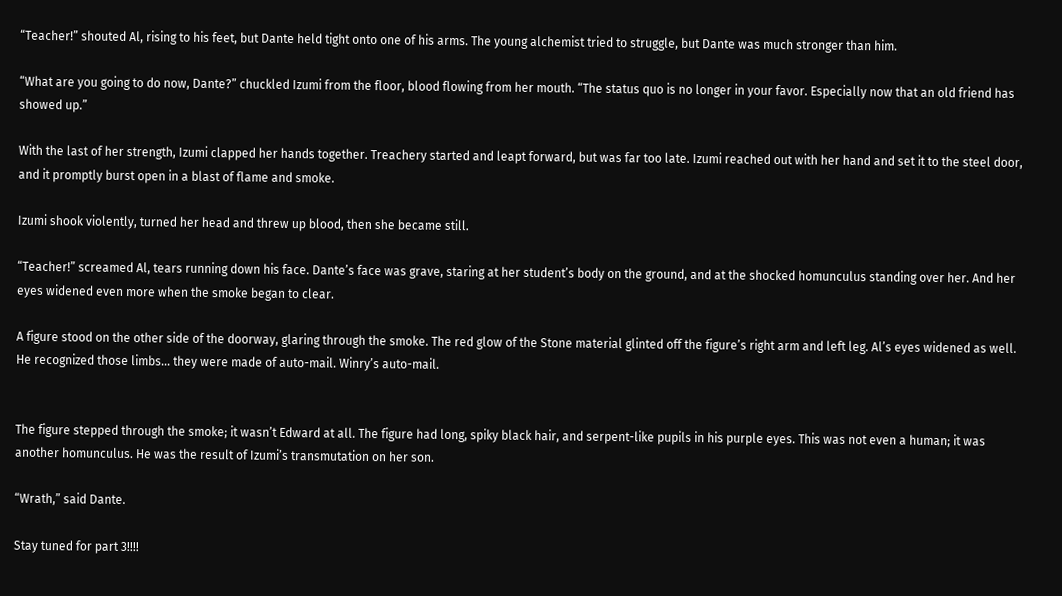“Teacher!” shouted Al, rising to his feet, but Dante held tight onto one of his arms. The young alchemist tried to struggle, but Dante was much stronger than him.

“What are you going to do now, Dante?” chuckled Izumi from the floor, blood flowing from her mouth. “The status quo is no longer in your favor. Especially now that an old friend has showed up.”

With the last of her strength, Izumi clapped her hands together. Treachery started and leapt forward, but was far too late. Izumi reached out with her hand and set it to the steel door, and it promptly burst open in a blast of flame and smoke.

Izumi shook violently, turned her head and threw up blood, then she became still.

“Teacher!” screamed Al, tears running down his face. Dante’s face was grave, staring at her student’s body on the ground, and at the shocked homunculus standing over her. And her eyes widened even more when the smoke began to clear.

A figure stood on the other side of the doorway, glaring through the smoke. The red glow of the Stone material glinted off the figure’s right arm and left leg. Al’s eyes widened as well. He recognized those limbs... they were made of auto-mail. Winry’s auto-mail.


The figure stepped through the smoke; it wasn’t Edward at all. The figure had long, spiky black hair, and serpent-like pupils in his purple eyes. This was not even a human; it was another homunculus. He was the result of Izumi’s transmutation on her son.

“Wrath,” said Dante.

Stay tuned for part 3!!!!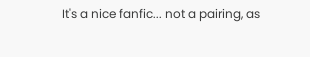It's a nice fanfic... not a pairing, as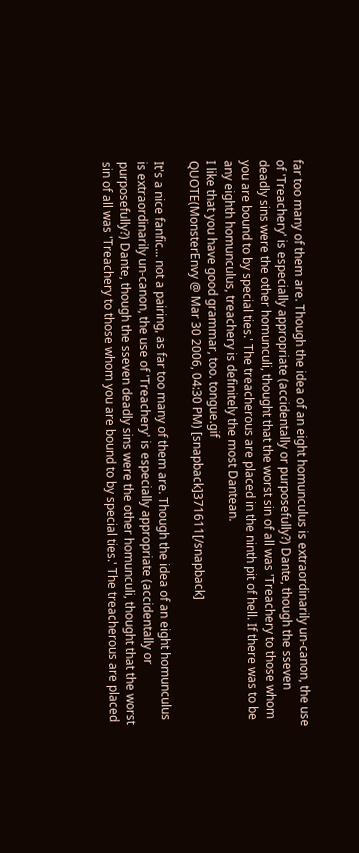far too many of them are. Though the idea of an eight homunculus is extraordinarily un-canon, the use of 'Treachery' is especially appropriate (accidentally or purposefully?) Dante, though the sseven deadly sins were the other homunculi, thought that the worst sin of all was 'Treachery to those whom you are bound to by special ties.' The treacherous are placed in the ninth pit of hell. If there was to be any eighth homunculus, treachery is definitely the most Dantean.
I like that you have good grammar, too. tongue.gif
QUOTE(MonsterEnvy @ Mar 30 2006, 04:30 PM) [snapback]371611[/snapback]

It's a nice fanfic... not a pairing, as far too many of them are. Though the idea of an eight homunculus is extraordinarily un-canon, the use of 'Treachery' is especially appropriate (accidentally or purposefully?) Dante, though the sseven deadly sins were the other homunculi, thought that the worst sin of all was 'Treachery to those whom you are bound to by special ties.' The treacherous are placed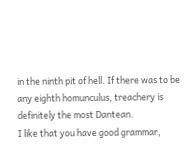in the ninth pit of hell. If there was to be any eighth homunculus, treachery is definitely the most Dantean.
I like that you have good grammar,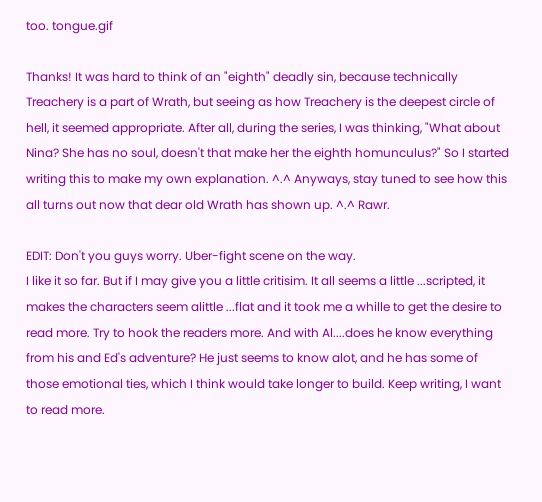too. tongue.gif

Thanks! It was hard to think of an "eighth" deadly sin, because technically Treachery is a part of Wrath, but seeing as how Treachery is the deepest circle of hell, it seemed appropriate. After all, during the series, I was thinking, "What about Nina? She has no soul, doesn't that make her the eighth homunculus?" So I started writing this to make my own explanation. ^.^ Anyways, stay tuned to see how this all turns out now that dear old Wrath has shown up. ^.^ Rawr.

EDIT: Don't you guys worry. Uber-fight scene on the way.
I like it so far. But if I may give you a little critisim. It all seems a little ...scripted, it makes the characters seem alittle ...flat and it took me a whille to get the desire to read more. Try to hook the readers more. And with Al....does he know everything from his and Ed's adventure? He just seems to know alot, and he has some of those emotional ties, which I think would take longer to build. Keep writing, I want to read more.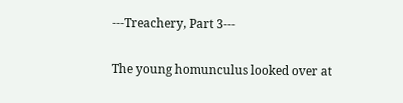---Treachery, Part 3---

The young homunculus looked over at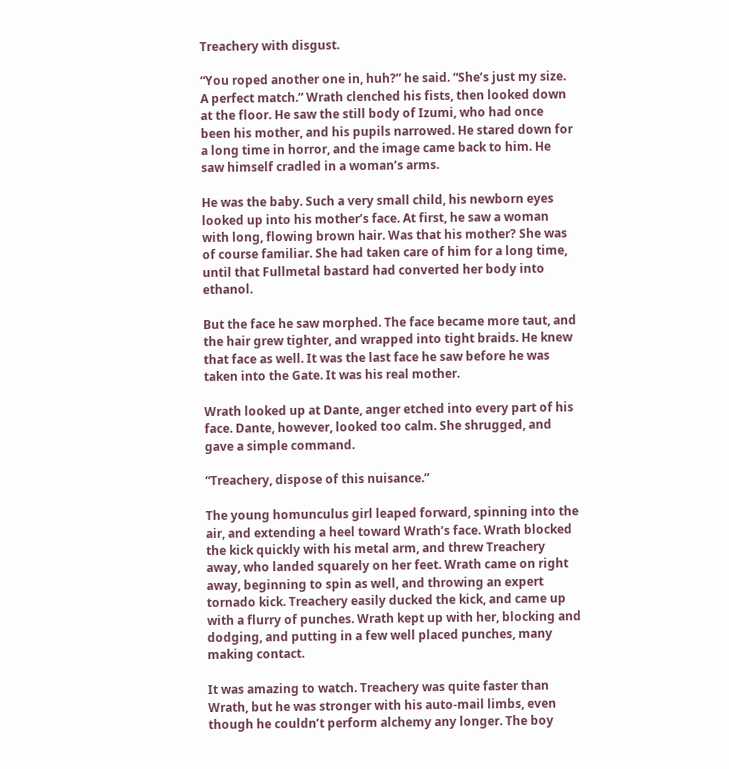Treachery with disgust.

“You roped another one in, huh?” he said. “She’s just my size. A perfect match.” Wrath clenched his fists, then looked down at the floor. He saw the still body of Izumi, who had once been his mother, and his pupils narrowed. He stared down for a long time in horror, and the image came back to him. He saw himself cradled in a woman’s arms.

He was the baby. Such a very small child, his newborn eyes looked up into his mother’s face. At first, he saw a woman with long, flowing brown hair. Was that his mother? She was of course familiar. She had taken care of him for a long time, until that Fullmetal bastard had converted her body into ethanol.

But the face he saw morphed. The face became more taut, and the hair grew tighter, and wrapped into tight braids. He knew that face as well. It was the last face he saw before he was taken into the Gate. It was his real mother.

Wrath looked up at Dante, anger etched into every part of his face. Dante, however, looked too calm. She shrugged, and gave a simple command.

“Treachery, dispose of this nuisance.”

The young homunculus girl leaped forward, spinning into the air, and extending a heel toward Wrath’s face. Wrath blocked the kick quickly with his metal arm, and threw Treachery away, who landed squarely on her feet. Wrath came on right away, beginning to spin as well, and throwing an expert tornado kick. Treachery easily ducked the kick, and came up with a flurry of punches. Wrath kept up with her, blocking and dodging, and putting in a few well placed punches, many making contact.

It was amazing to watch. Treachery was quite faster than Wrath, but he was stronger with his auto-mail limbs, even though he couldn’t perform alchemy any longer. The boy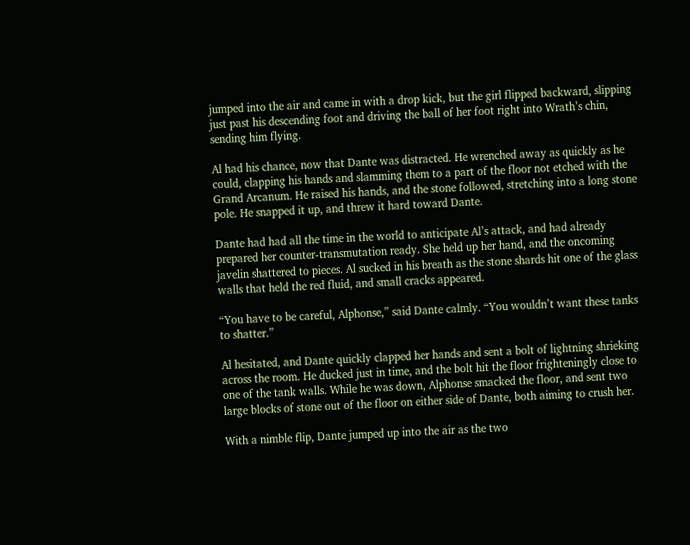jumped into the air and came in with a drop kick, but the girl flipped backward, slipping just past his descending foot and driving the ball of her foot right into Wrath’s chin, sending him flying.

Al had his chance, now that Dante was distracted. He wrenched away as quickly as he could, clapping his hands and slamming them to a part of the floor not etched with the Grand Arcanum. He raised his hands, and the stone followed, stretching into a long stone pole. He snapped it up, and threw it hard toward Dante.

Dante had had all the time in the world to anticipate Al’s attack, and had already prepared her counter-transmutation ready. She held up her hand, and the oncoming javelin shattered to pieces. Al sucked in his breath as the stone shards hit one of the glass walls that held the red fluid, and small cracks appeared.

“You have to be careful, Alphonse,” said Dante calmly. “You wouldn’t want these tanks to shatter.”

Al hesitated, and Dante quickly clapped her hands and sent a bolt of lightning shrieking across the room. He ducked just in time, and the bolt hit the floor frighteningly close to one of the tank walls. While he was down, Alphonse smacked the floor, and sent two large blocks of stone out of the floor on either side of Dante, both aiming to crush her.

With a nimble flip, Dante jumped up into the air as the two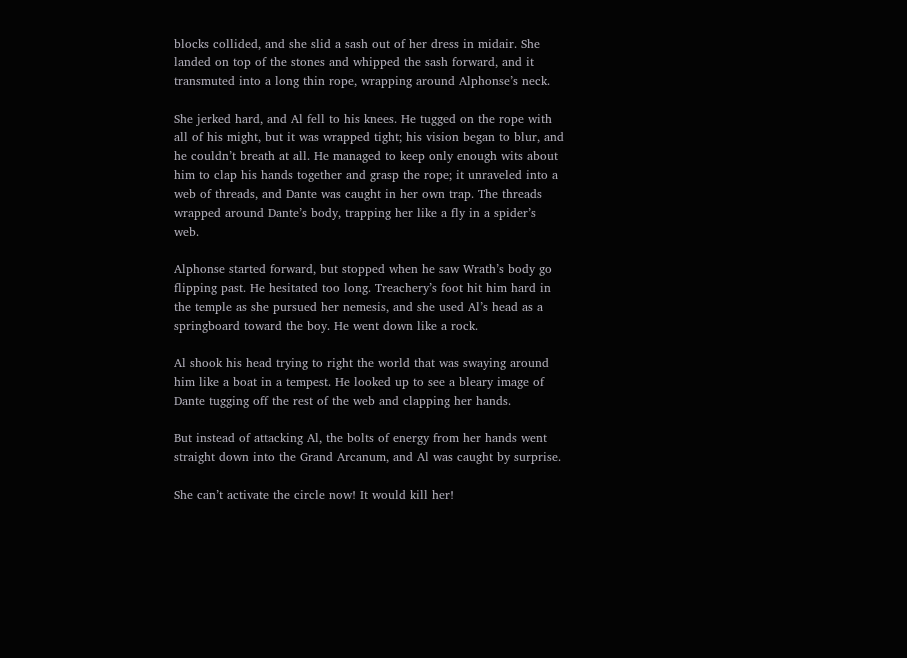blocks collided, and she slid a sash out of her dress in midair. She landed on top of the stones and whipped the sash forward, and it transmuted into a long thin rope, wrapping around Alphonse’s neck.

She jerked hard, and Al fell to his knees. He tugged on the rope with all of his might, but it was wrapped tight; his vision began to blur, and he couldn’t breath at all. He managed to keep only enough wits about him to clap his hands together and grasp the rope; it unraveled into a web of threads, and Dante was caught in her own trap. The threads wrapped around Dante’s body, trapping her like a fly in a spider’s web.

Alphonse started forward, but stopped when he saw Wrath’s body go flipping past. He hesitated too long. Treachery’s foot hit him hard in the temple as she pursued her nemesis, and she used Al’s head as a springboard toward the boy. He went down like a rock.

Al shook his head trying to right the world that was swaying around him like a boat in a tempest. He looked up to see a bleary image of Dante tugging off the rest of the web and clapping her hands.

But instead of attacking Al, the bolts of energy from her hands went straight down into the Grand Arcanum, and Al was caught by surprise.

She can’t activate the circle now! It would kill her!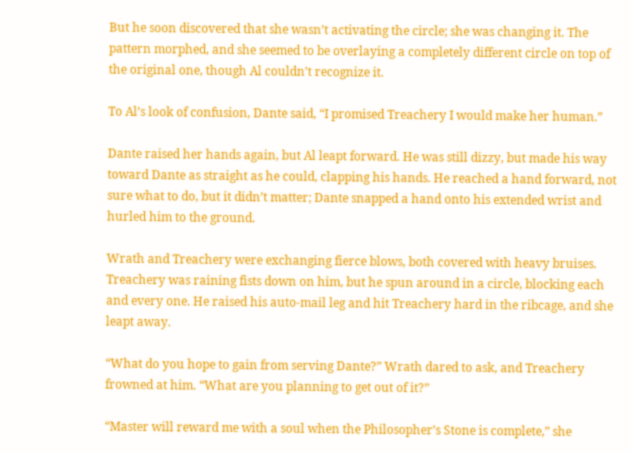But he soon discovered that she wasn’t activating the circle; she was changing it. The pattern morphed, and she seemed to be overlaying a completely different circle on top of the original one, though Al couldn’t recognize it.

To Al’s look of confusion, Dante said, “I promised Treachery I would make her human.”

Dante raised her hands again, but Al leapt forward. He was still dizzy, but made his way toward Dante as straight as he could, clapping his hands. He reached a hand forward, not sure what to do, but it didn’t matter; Dante snapped a hand onto his extended wrist and hurled him to the ground.

Wrath and Treachery were exchanging fierce blows, both covered with heavy bruises. Treachery was raining fists down on him, but he spun around in a circle, blocking each and every one. He raised his auto-mail leg and hit Treachery hard in the ribcage, and she leapt away.

“What do you hope to gain from serving Dante?” Wrath dared to ask, and Treachery frowned at him. “What are you planning to get out of it?”

“Master will reward me with a soul when the Philosopher’s Stone is complete,” she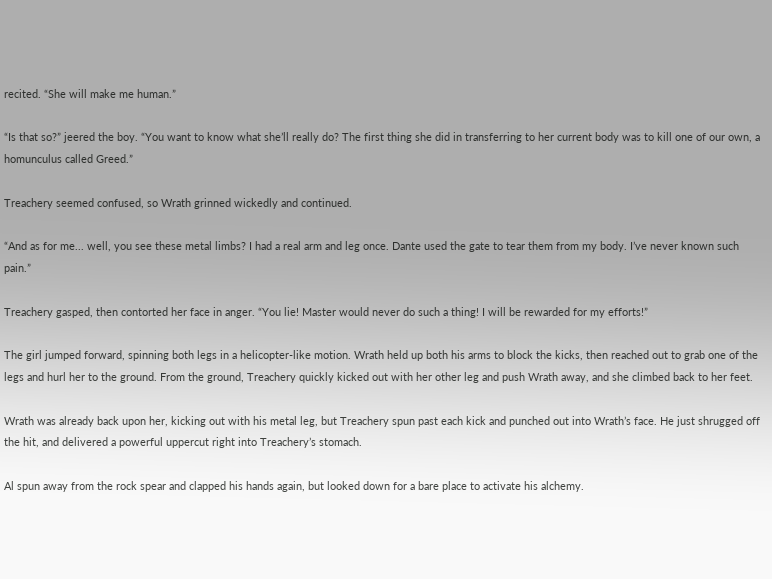recited. “She will make me human.”

“Is that so?” jeered the boy. “You want to know what she’ll really do? The first thing she did in transferring to her current body was to kill one of our own, a homunculus called Greed.”

Treachery seemed confused, so Wrath grinned wickedly and continued.

“And as for me... well, you see these metal limbs? I had a real arm and leg once. Dante used the gate to tear them from my body. I’ve never known such pain.”

Treachery gasped, then contorted her face in anger. “You lie! Master would never do such a thing! I will be rewarded for my efforts!”

The girl jumped forward, spinning both legs in a helicopter-like motion. Wrath held up both his arms to block the kicks, then reached out to grab one of the legs and hurl her to the ground. From the ground, Treachery quickly kicked out with her other leg and push Wrath away, and she climbed back to her feet.

Wrath was already back upon her, kicking out with his metal leg, but Treachery spun past each kick and punched out into Wrath’s face. He just shrugged off the hit, and delivered a powerful uppercut right into Treachery’s stomach.

Al spun away from the rock spear and clapped his hands again, but looked down for a bare place to activate his alchemy.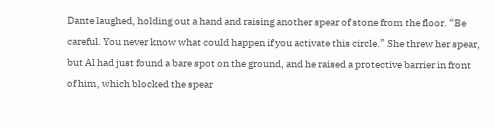Dante laughed, holding out a hand and raising another spear of stone from the floor. “Be careful. You never know what could happen if you activate this circle.” She threw her spear, but Al had just found a bare spot on the ground, and he raised a protective barrier in front of him, which blocked the spear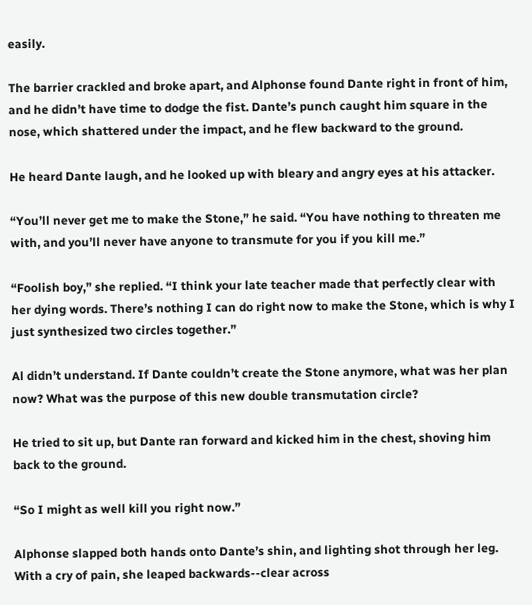easily.

The barrier crackled and broke apart, and Alphonse found Dante right in front of him, and he didn’t have time to dodge the fist. Dante’s punch caught him square in the nose, which shattered under the impact, and he flew backward to the ground.

He heard Dante laugh, and he looked up with bleary and angry eyes at his attacker.

“You’ll never get me to make the Stone,” he said. “You have nothing to threaten me with, and you’ll never have anyone to transmute for you if you kill me.”

“Foolish boy,” she replied. “I think your late teacher made that perfectly clear with her dying words. There’s nothing I can do right now to make the Stone, which is why I just synthesized two circles together.”

Al didn’t understand. If Dante couldn’t create the Stone anymore, what was her plan now? What was the purpose of this new double transmutation circle?

He tried to sit up, but Dante ran forward and kicked him in the chest, shoving him back to the ground.

“So I might as well kill you right now.”

Alphonse slapped both hands onto Dante’s shin, and lighting shot through her leg. With a cry of pain, she leaped backwards--clear across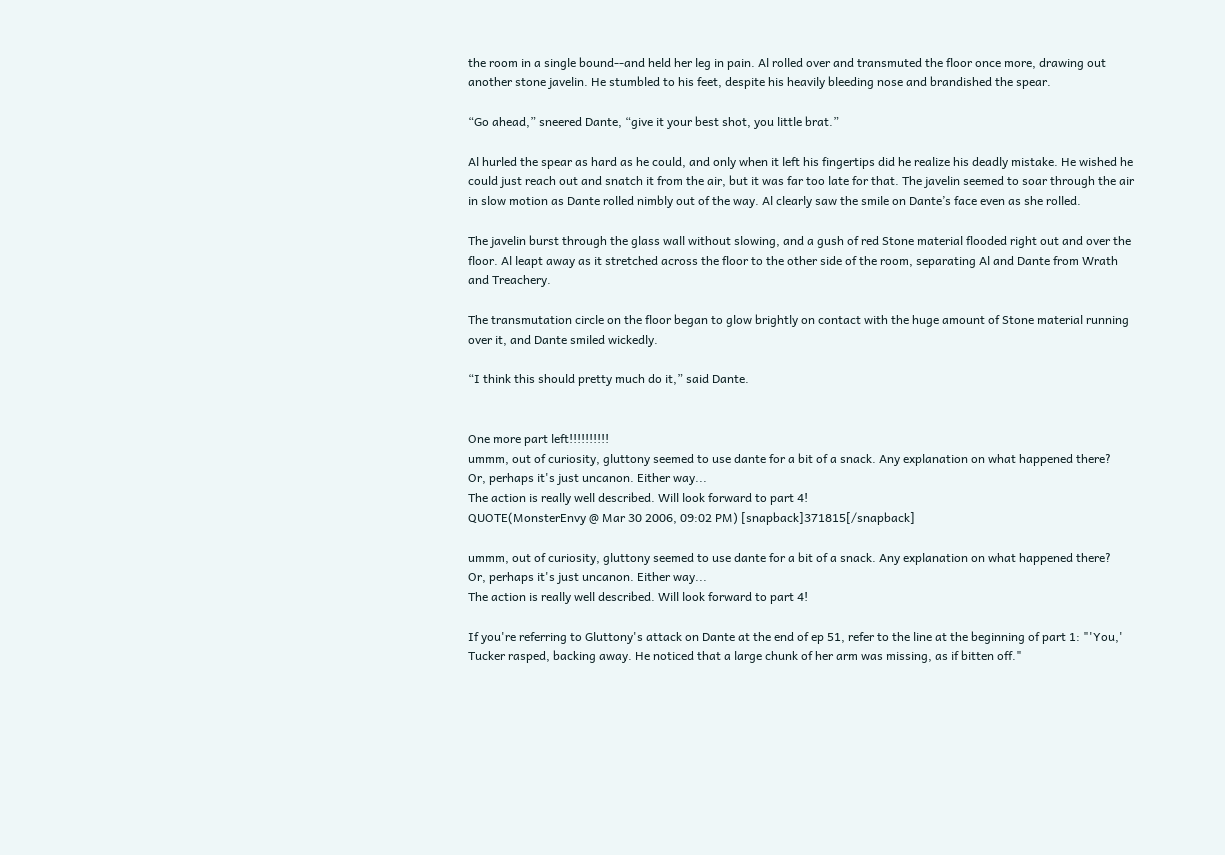the room in a single bound--and held her leg in pain. Al rolled over and transmuted the floor once more, drawing out another stone javelin. He stumbled to his feet, despite his heavily bleeding nose and brandished the spear.

“Go ahead,” sneered Dante, “give it your best shot, you little brat.”

Al hurled the spear as hard as he could, and only when it left his fingertips did he realize his deadly mistake. He wished he could just reach out and snatch it from the air, but it was far too late for that. The javelin seemed to soar through the air in slow motion as Dante rolled nimbly out of the way. Al clearly saw the smile on Dante’s face even as she rolled.

The javelin burst through the glass wall without slowing, and a gush of red Stone material flooded right out and over the floor. Al leapt away as it stretched across the floor to the other side of the room, separating Al and Dante from Wrath and Treachery.

The transmutation circle on the floor began to glow brightly on contact with the huge amount of Stone material running over it, and Dante smiled wickedly.

“I think this should pretty much do it,” said Dante.


One more part left!!!!!!!!!!
ummm, out of curiosity, gluttony seemed to use dante for a bit of a snack. Any explanation on what happened there?
Or, perhaps it's just uncanon. Either way...
The action is really well described. Will look forward to part 4!
QUOTE(MonsterEnvy @ Mar 30 2006, 09:02 PM) [snapback]371815[/snapback]

ummm, out of curiosity, gluttony seemed to use dante for a bit of a snack. Any explanation on what happened there?
Or, perhaps it's just uncanon. Either way...
The action is really well described. Will look forward to part 4!

If you're referring to Gluttony's attack on Dante at the end of ep 51, refer to the line at the beginning of part 1: "'You,' Tucker rasped, backing away. He noticed that a large chunk of her arm was missing, as if bitten off."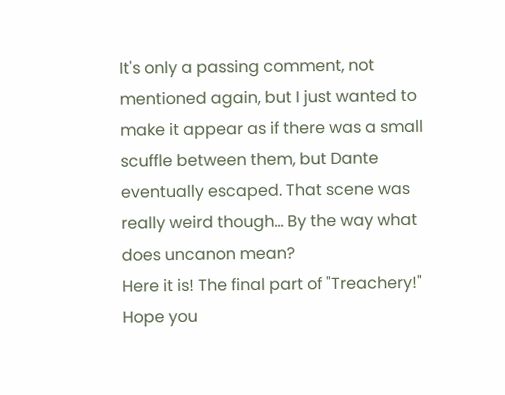It's only a passing comment, not mentioned again, but I just wanted to make it appear as if there was a small scuffle between them, but Dante eventually escaped. That scene was really weird though... By the way what does uncanon mean?
Here it is! The final part of "Treachery!" Hope you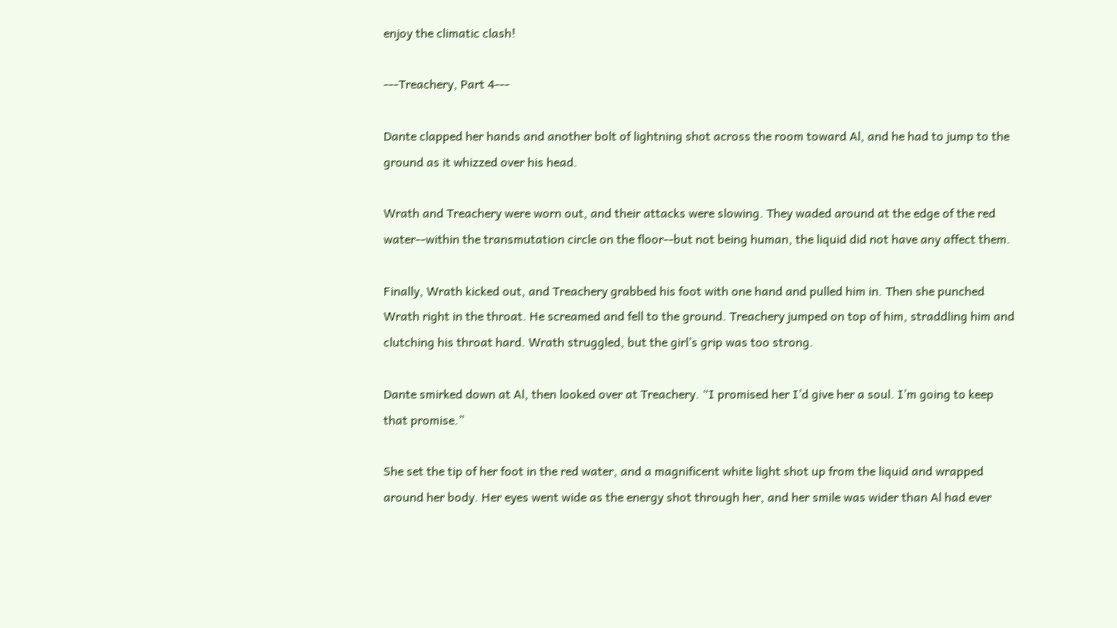enjoy the climatic clash!

---Treachery, Part 4---

Dante clapped her hands and another bolt of lightning shot across the room toward Al, and he had to jump to the ground as it whizzed over his head.

Wrath and Treachery were worn out, and their attacks were slowing. They waded around at the edge of the red water--within the transmutation circle on the floor--but not being human, the liquid did not have any affect them.

Finally, Wrath kicked out, and Treachery grabbed his foot with one hand and pulled him in. Then she punched Wrath right in the throat. He screamed and fell to the ground. Treachery jumped on top of him, straddling him and clutching his throat hard. Wrath struggled, but the girl’s grip was too strong.

Dante smirked down at Al, then looked over at Treachery. “I promised her I’d give her a soul. I’m going to keep that promise.”

She set the tip of her foot in the red water, and a magnificent white light shot up from the liquid and wrapped around her body. Her eyes went wide as the energy shot through her, and her smile was wider than Al had ever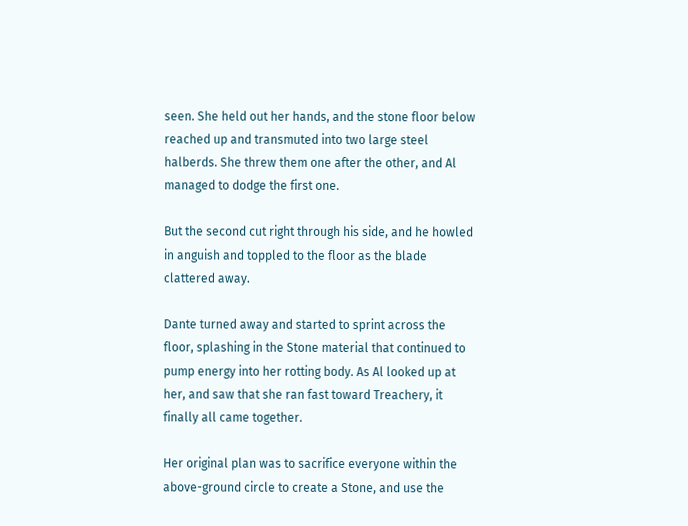seen. She held out her hands, and the stone floor below reached up and transmuted into two large steel halberds. She threw them one after the other, and Al managed to dodge the first one.

But the second cut right through his side, and he howled in anguish and toppled to the floor as the blade clattered away.

Dante turned away and started to sprint across the floor, splashing in the Stone material that continued to pump energy into her rotting body. As Al looked up at her, and saw that she ran fast toward Treachery, it finally all came together.

Her original plan was to sacrifice everyone within the above-ground circle to create a Stone, and use the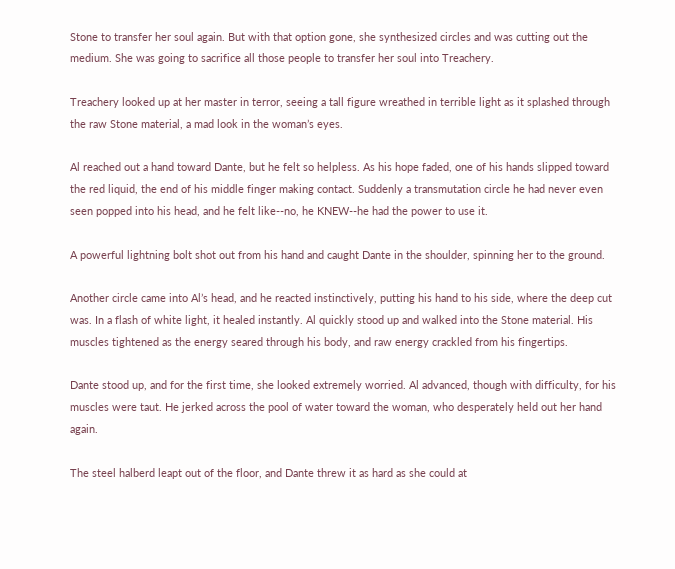Stone to transfer her soul again. But with that option gone, she synthesized circles and was cutting out the medium. She was going to sacrifice all those people to transfer her soul into Treachery.

Treachery looked up at her master in terror, seeing a tall figure wreathed in terrible light as it splashed through the raw Stone material, a mad look in the woman’s eyes.

Al reached out a hand toward Dante, but he felt so helpless. As his hope faded, one of his hands slipped toward the red liquid, the end of his middle finger making contact. Suddenly a transmutation circle he had never even seen popped into his head, and he felt like--no, he KNEW--he had the power to use it.

A powerful lightning bolt shot out from his hand and caught Dante in the shoulder, spinning her to the ground.

Another circle came into Al’s head, and he reacted instinctively, putting his hand to his side, where the deep cut was. In a flash of white light, it healed instantly. Al quickly stood up and walked into the Stone material. His muscles tightened as the energy seared through his body, and raw energy crackled from his fingertips.

Dante stood up, and for the first time, she looked extremely worried. Al advanced, though with difficulty, for his muscles were taut. He jerked across the pool of water toward the woman, who desperately held out her hand again.

The steel halberd leapt out of the floor, and Dante threw it as hard as she could at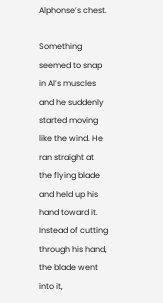Alphonse’s chest.

Something seemed to snap in Al’s muscles and he suddenly started moving like the wind. He ran straight at the flying blade and held up his hand toward it. Instead of cutting through his hand, the blade went into it,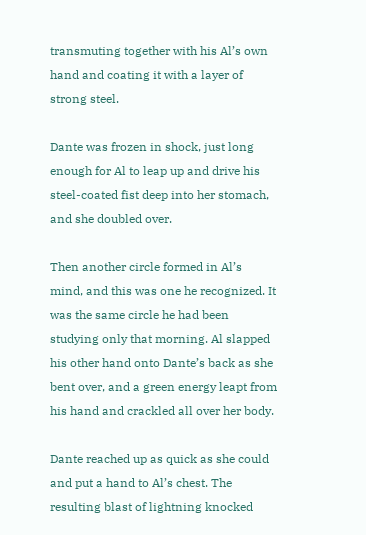transmuting together with his Al’s own hand and coating it with a layer of strong steel.

Dante was frozen in shock, just long enough for Al to leap up and drive his steel-coated fist deep into her stomach, and she doubled over.

Then another circle formed in Al’s mind, and this was one he recognized. It was the same circle he had been studying only that morning. Al slapped his other hand onto Dante’s back as she bent over, and a green energy leapt from his hand and crackled all over her body.

Dante reached up as quick as she could and put a hand to Al’s chest. The resulting blast of lightning knocked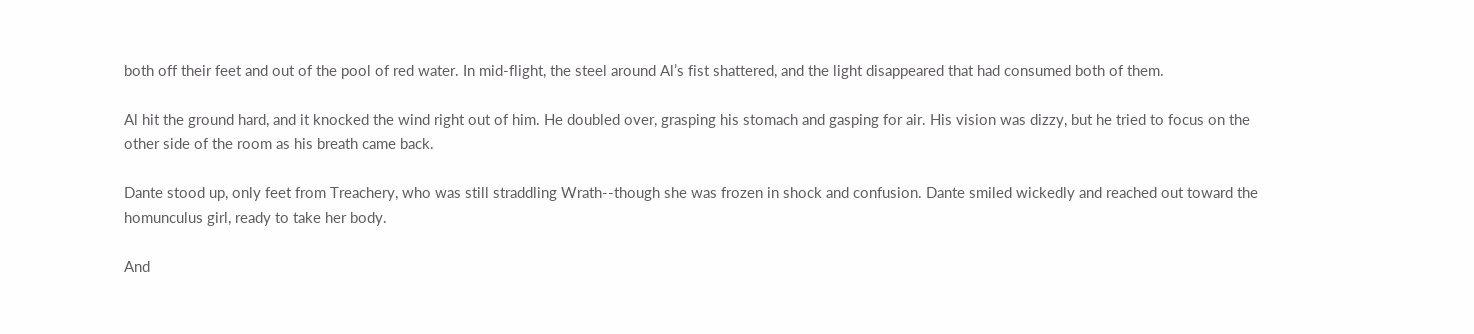both off their feet and out of the pool of red water. In mid-flight, the steel around Al’s fist shattered, and the light disappeared that had consumed both of them.

Al hit the ground hard, and it knocked the wind right out of him. He doubled over, grasping his stomach and gasping for air. His vision was dizzy, but he tried to focus on the other side of the room as his breath came back.

Dante stood up, only feet from Treachery, who was still straddling Wrath--though she was frozen in shock and confusion. Dante smiled wickedly and reached out toward the homunculus girl, ready to take her body.

And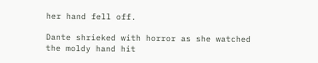her hand fell off.

Dante shrieked with horror as she watched the moldy hand hit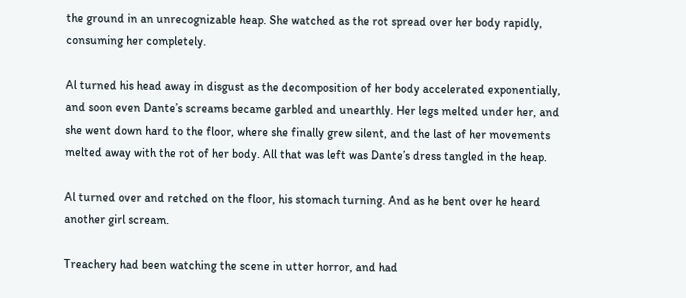the ground in an unrecognizable heap. She watched as the rot spread over her body rapidly, consuming her completely.

Al turned his head away in disgust as the decomposition of her body accelerated exponentially, and soon even Dante’s screams became garbled and unearthly. Her legs melted under her, and she went down hard to the floor, where she finally grew silent, and the last of her movements melted away with the rot of her body. All that was left was Dante’s dress tangled in the heap.

Al turned over and retched on the floor, his stomach turning. And as he bent over he heard another girl scream.

Treachery had been watching the scene in utter horror, and had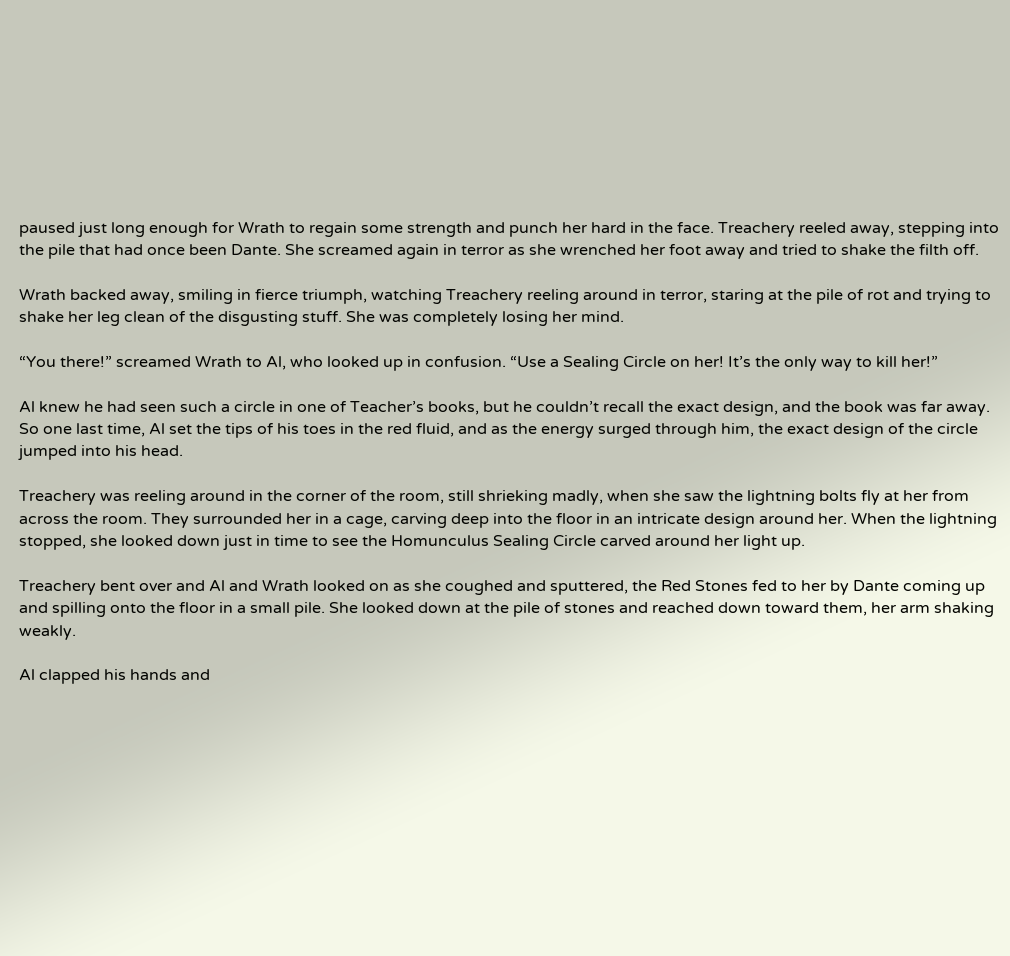paused just long enough for Wrath to regain some strength and punch her hard in the face. Treachery reeled away, stepping into the pile that had once been Dante. She screamed again in terror as she wrenched her foot away and tried to shake the filth off.

Wrath backed away, smiling in fierce triumph, watching Treachery reeling around in terror, staring at the pile of rot and trying to shake her leg clean of the disgusting stuff. She was completely losing her mind.

“You there!” screamed Wrath to Al, who looked up in confusion. “Use a Sealing Circle on her! It’s the only way to kill her!”

Al knew he had seen such a circle in one of Teacher’s books, but he couldn’t recall the exact design, and the book was far away. So one last time, Al set the tips of his toes in the red fluid, and as the energy surged through him, the exact design of the circle jumped into his head.

Treachery was reeling around in the corner of the room, still shrieking madly, when she saw the lightning bolts fly at her from across the room. They surrounded her in a cage, carving deep into the floor in an intricate design around her. When the lightning stopped, she looked down just in time to see the Homunculus Sealing Circle carved around her light up.

Treachery bent over and Al and Wrath looked on as she coughed and sputtered, the Red Stones fed to her by Dante coming up and spilling onto the floor in a small pile. She looked down at the pile of stones and reached down toward them, her arm shaking weakly.

Al clapped his hands and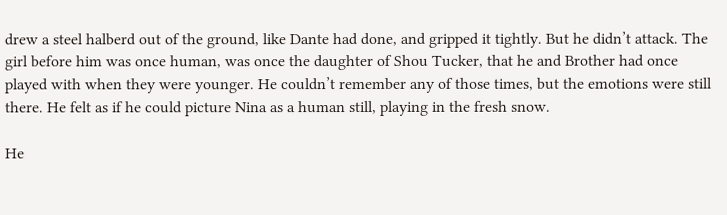drew a steel halberd out of the ground, like Dante had done, and gripped it tightly. But he didn’t attack. The girl before him was once human, was once the daughter of Shou Tucker, that he and Brother had once played with when they were younger. He couldn’t remember any of those times, but the emotions were still there. He felt as if he could picture Nina as a human still, playing in the fresh snow.

He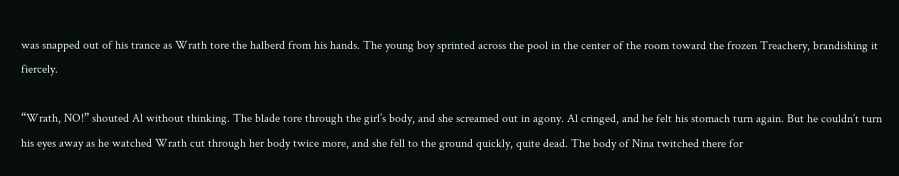was snapped out of his trance as Wrath tore the halberd from his hands. The young boy sprinted across the pool in the center of the room toward the frozen Treachery, brandishing it fiercely.

“Wrath, NO!” shouted Al without thinking. The blade tore through the girl’s body, and she screamed out in agony. Al cringed, and he felt his stomach turn again. But he couldn’t turn his eyes away as he watched Wrath cut through her body twice more, and she fell to the ground quickly, quite dead. The body of Nina twitched there for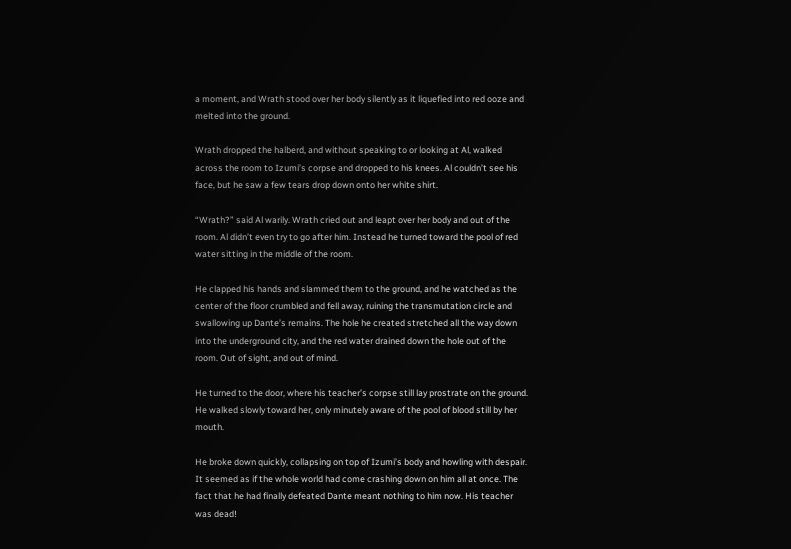a moment, and Wrath stood over her body silently as it liquefied into red ooze and melted into the ground.

Wrath dropped the halberd, and without speaking to or looking at Al, walked across the room to Izumi’s corpse and dropped to his knees. Al couldn’t see his face, but he saw a few tears drop down onto her white shirt.

“Wrath?” said Al warily. Wrath cried out and leapt over her body and out of the room. Al didn’t even try to go after him. Instead he turned toward the pool of red water sitting in the middle of the room.

He clapped his hands and slammed them to the ground, and he watched as the center of the floor crumbled and fell away, ruining the transmutation circle and swallowing up Dante’s remains. The hole he created stretched all the way down into the underground city, and the red water drained down the hole out of the room. Out of sight, and out of mind.

He turned to the door, where his teacher’s corpse still lay prostrate on the ground. He walked slowly toward her, only minutely aware of the pool of blood still by her mouth.

He broke down quickly, collapsing on top of Izumi’s body and howling with despair. It seemed as if the whole world had come crashing down on him all at once. The fact that he had finally defeated Dante meant nothing to him now. His teacher was dead!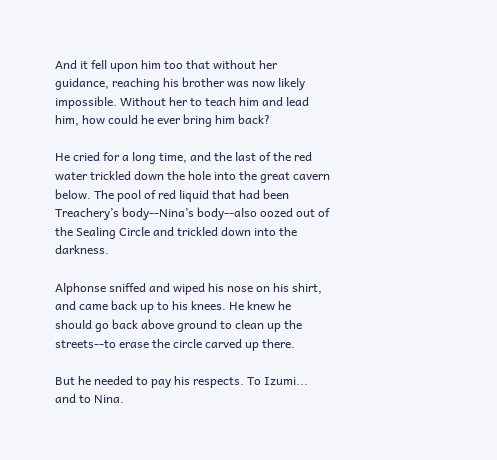And it fell upon him too that without her guidance, reaching his brother was now likely impossible. Without her to teach him and lead him, how could he ever bring him back?

He cried for a long time, and the last of the red water trickled down the hole into the great cavern below. The pool of red liquid that had been Treachery’s body--Nina’s body--also oozed out of the Sealing Circle and trickled down into the darkness.

Alphonse sniffed and wiped his nose on his shirt, and came back up to his knees. He knew he should go back above ground to clean up the streets--to erase the circle carved up there.

But he needed to pay his respects. To Izumi... and to Nina.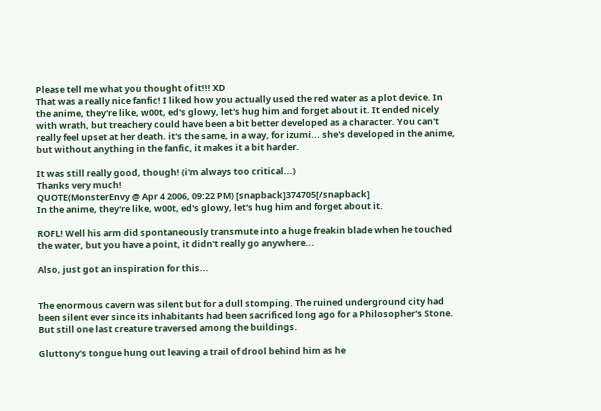Please tell me what you thought of it!!! XD
That was a really nice fanfic! I liked how you actually used the red water as a plot device. In the anime, they're like, w00t, ed's glowy, let's hug him and forget about it. It ended nicely with wrath, but treachery could have been a bit better developed as a character. You can't really feel upset at her death. it's the same, in a way, for izumi... she's developed in the anime, but without anything in the fanfic, it makes it a bit harder.

It was still really good, though! (i'm always too critical...)
Thanks very much!
QUOTE(MonsterEnvy @ Apr 4 2006, 09:22 PM) [snapback]374705[/snapback]
In the anime, they're like, w00t, ed's glowy, let's hug him and forget about it.

ROFL! Well his arm did spontaneously transmute into a huge freakin blade when he touched the water, but you have a point, it didn't really go anywhere...

Also, just got an inspiration for this...


The enormous cavern was silent but for a dull stomping. The ruined underground city had been silent ever since its inhabitants had been sacrificed long ago for a Philosopher's Stone. But still one last creature traversed among the buildings.

Gluttony's tongue hung out leaving a trail of drool behind him as he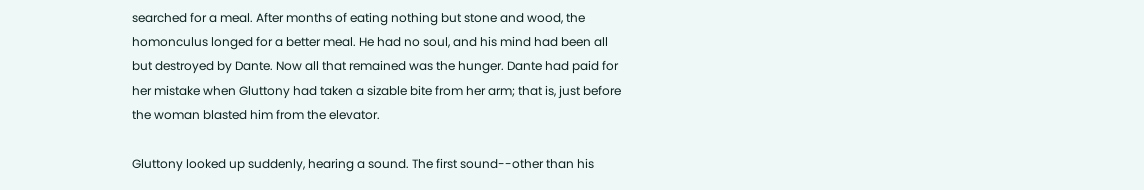searched for a meal. After months of eating nothing but stone and wood, the homonculus longed for a better meal. He had no soul, and his mind had been all but destroyed by Dante. Now all that remained was the hunger. Dante had paid for her mistake when Gluttony had taken a sizable bite from her arm; that is, just before the woman blasted him from the elevator.

Gluttony looked up suddenly, hearing a sound. The first sound--other than his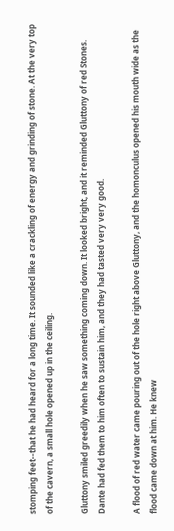stomping feet--that he had heard for a long time. It sounded like a crackling of energy and grinding of stone. At the very top of the cavern, a small hole opened up in the ceiling.

Gluttony smiled greedily when he saw something coming down. It looked bright, and it reminded Gluttony of red Stones. Dante had fed them to him often to sustain him, and they had tasted very very good.

A flood of red water came pouring out of the hole right above Gluttony, and the homonculus opened his mouth wide as the flood came down at him. He knew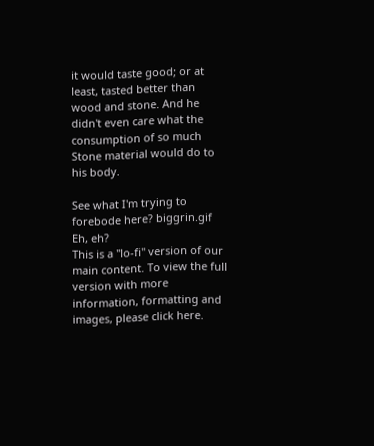it would taste good; or at least, tasted better than wood and stone. And he didn't even care what the consumption of so much Stone material would do to his body.

See what I'm trying to forebode here? biggrin.gif Eh, eh?
This is a "lo-fi" version of our main content. To view the full version with more information, formatting and images, please click here.